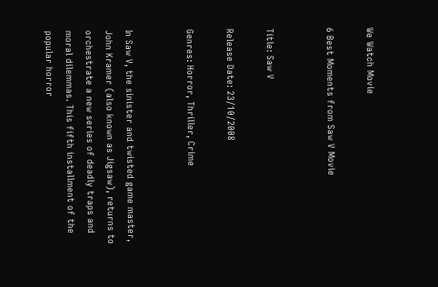We Watch Movie

6 Best Moments from Saw V Movie


Title: Saw V

Release Date: 23/10/2008

Genres: Horror, Thriller, Crime


In Saw V, the sinister and twisted game master, John Kramer (also known as Jigsaw), returns to orchestrate a new series of deadly traps and moral dilemmas. This fifth installment of the popular horror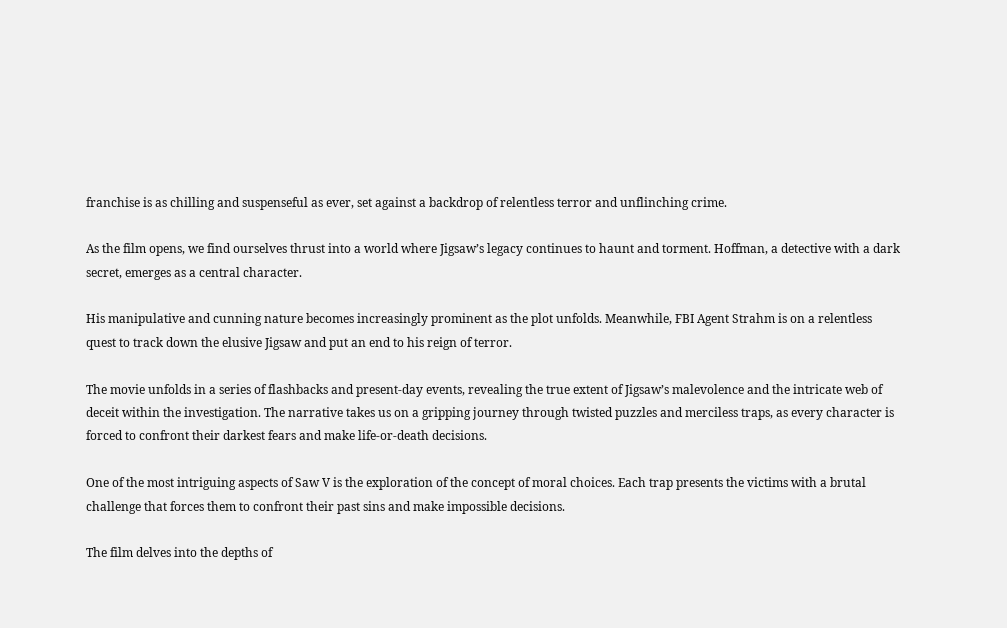franchise is as chilling and suspenseful as ever, set against a backdrop of relentless terror and unflinching crime.

As the film opens, we find ourselves thrust into a world where Jigsaw’s legacy continues to haunt and torment. Hoffman, a detective with a dark secret, emerges as a central character.

His manipulative and cunning nature becomes increasingly prominent as the plot unfolds. Meanwhile, FBI Agent Strahm is on a relentless quest to track down the elusive Jigsaw and put an end to his reign of terror.

The movie unfolds in a series of flashbacks and present-day events, revealing the true extent of Jigsaw’s malevolence and the intricate web of deceit within the investigation. The narrative takes us on a gripping journey through twisted puzzles and merciless traps, as every character is forced to confront their darkest fears and make life-or-death decisions.

One of the most intriguing aspects of Saw V is the exploration of the concept of moral choices. Each trap presents the victims with a brutal challenge that forces them to confront their past sins and make impossible decisions.

The film delves into the depths of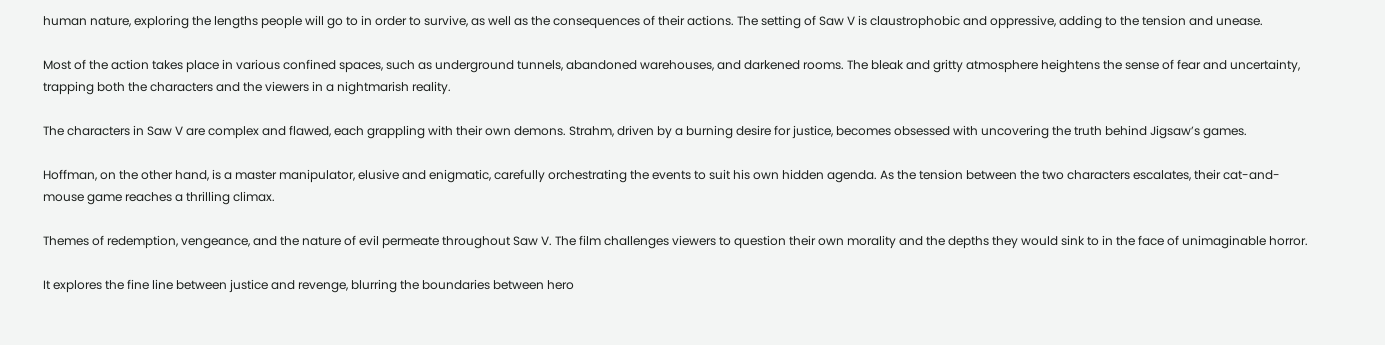human nature, exploring the lengths people will go to in order to survive, as well as the consequences of their actions. The setting of Saw V is claustrophobic and oppressive, adding to the tension and unease.

Most of the action takes place in various confined spaces, such as underground tunnels, abandoned warehouses, and darkened rooms. The bleak and gritty atmosphere heightens the sense of fear and uncertainty, trapping both the characters and the viewers in a nightmarish reality.

The characters in Saw V are complex and flawed, each grappling with their own demons. Strahm, driven by a burning desire for justice, becomes obsessed with uncovering the truth behind Jigsaw’s games.

Hoffman, on the other hand, is a master manipulator, elusive and enigmatic, carefully orchestrating the events to suit his own hidden agenda. As the tension between the two characters escalates, their cat-and-mouse game reaches a thrilling climax.

Themes of redemption, vengeance, and the nature of evil permeate throughout Saw V. The film challenges viewers to question their own morality and the depths they would sink to in the face of unimaginable horror.

It explores the fine line between justice and revenge, blurring the boundaries between hero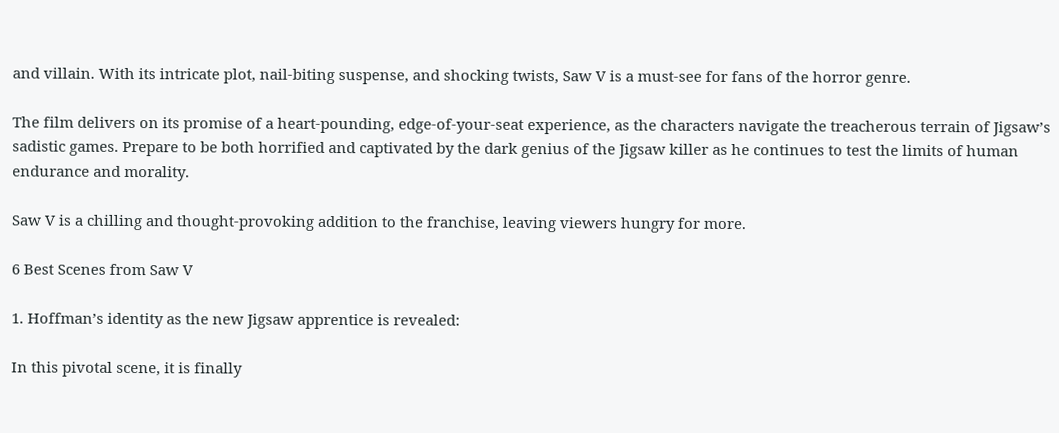and villain. With its intricate plot, nail-biting suspense, and shocking twists, Saw V is a must-see for fans of the horror genre.

The film delivers on its promise of a heart-pounding, edge-of-your-seat experience, as the characters navigate the treacherous terrain of Jigsaw’s sadistic games. Prepare to be both horrified and captivated by the dark genius of the Jigsaw killer as he continues to test the limits of human endurance and morality.

Saw V is a chilling and thought-provoking addition to the franchise, leaving viewers hungry for more.

6 Best Scenes from Saw V

1. Hoffman’s identity as the new Jigsaw apprentice is revealed:

In this pivotal scene, it is finally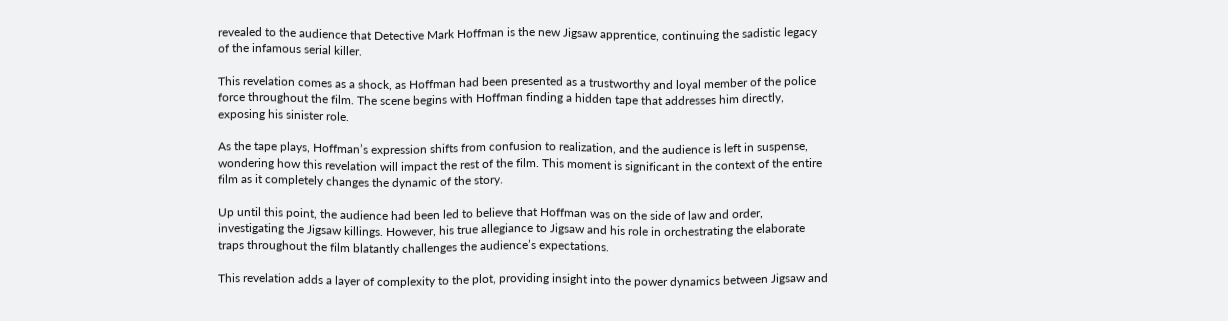revealed to the audience that Detective Mark Hoffman is the new Jigsaw apprentice, continuing the sadistic legacy of the infamous serial killer.

This revelation comes as a shock, as Hoffman had been presented as a trustworthy and loyal member of the police force throughout the film. The scene begins with Hoffman finding a hidden tape that addresses him directly, exposing his sinister role.

As the tape plays, Hoffman’s expression shifts from confusion to realization, and the audience is left in suspense, wondering how this revelation will impact the rest of the film. This moment is significant in the context of the entire film as it completely changes the dynamic of the story.

Up until this point, the audience had been led to believe that Hoffman was on the side of law and order, investigating the Jigsaw killings. However, his true allegiance to Jigsaw and his role in orchestrating the elaborate traps throughout the film blatantly challenges the audience’s expectations.

This revelation adds a layer of complexity to the plot, providing insight into the power dynamics between Jigsaw and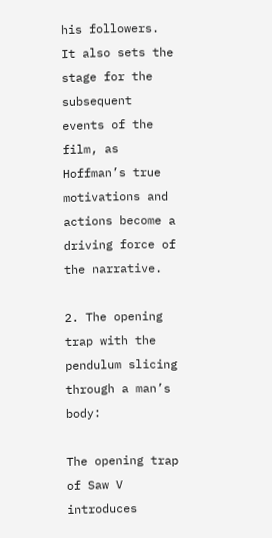his followers. It also sets the stage for the subsequent events of the film, as Hoffman’s true motivations and actions become a driving force of the narrative.

2. The opening trap with the pendulum slicing through a man’s body:

The opening trap of Saw V introduces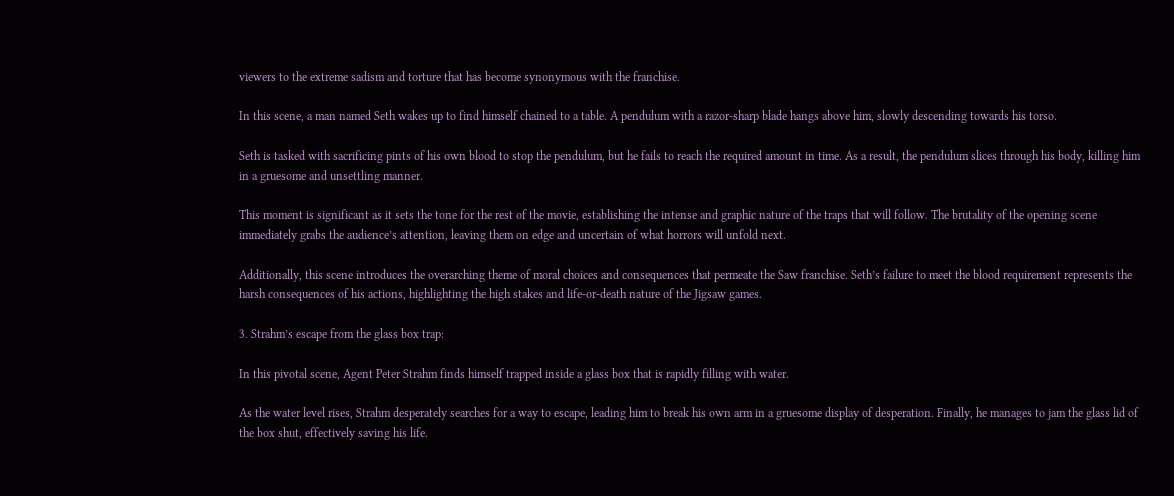viewers to the extreme sadism and torture that has become synonymous with the franchise.

In this scene, a man named Seth wakes up to find himself chained to a table. A pendulum with a razor-sharp blade hangs above him, slowly descending towards his torso.

Seth is tasked with sacrificing pints of his own blood to stop the pendulum, but he fails to reach the required amount in time. As a result, the pendulum slices through his body, killing him in a gruesome and unsettling manner.

This moment is significant as it sets the tone for the rest of the movie, establishing the intense and graphic nature of the traps that will follow. The brutality of the opening scene immediately grabs the audience’s attention, leaving them on edge and uncertain of what horrors will unfold next.

Additionally, this scene introduces the overarching theme of moral choices and consequences that permeate the Saw franchise. Seth’s failure to meet the blood requirement represents the harsh consequences of his actions, highlighting the high stakes and life-or-death nature of the Jigsaw games.

3. Strahm’s escape from the glass box trap:

In this pivotal scene, Agent Peter Strahm finds himself trapped inside a glass box that is rapidly filling with water.

As the water level rises, Strahm desperately searches for a way to escape, leading him to break his own arm in a gruesome display of desperation. Finally, he manages to jam the glass lid of the box shut, effectively saving his life.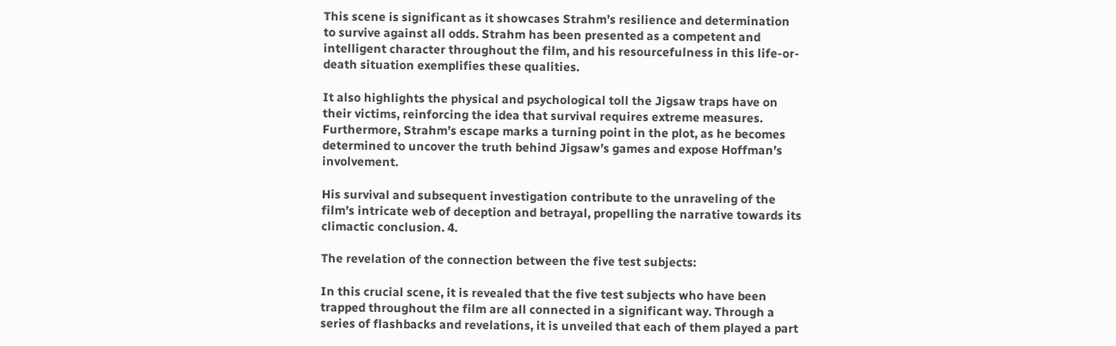This scene is significant as it showcases Strahm’s resilience and determination to survive against all odds. Strahm has been presented as a competent and intelligent character throughout the film, and his resourcefulness in this life-or-death situation exemplifies these qualities.

It also highlights the physical and psychological toll the Jigsaw traps have on their victims, reinforcing the idea that survival requires extreme measures. Furthermore, Strahm’s escape marks a turning point in the plot, as he becomes determined to uncover the truth behind Jigsaw’s games and expose Hoffman’s involvement.

His survival and subsequent investigation contribute to the unraveling of the film’s intricate web of deception and betrayal, propelling the narrative towards its climactic conclusion. 4.

The revelation of the connection between the five test subjects:

In this crucial scene, it is revealed that the five test subjects who have been trapped throughout the film are all connected in a significant way. Through a series of flashbacks and revelations, it is unveiled that each of them played a part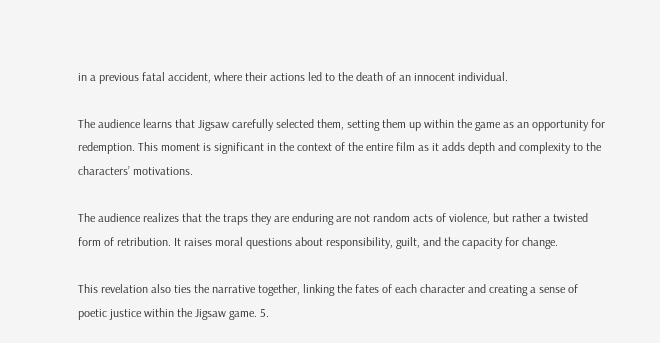in a previous fatal accident, where their actions led to the death of an innocent individual.

The audience learns that Jigsaw carefully selected them, setting them up within the game as an opportunity for redemption. This moment is significant in the context of the entire film as it adds depth and complexity to the characters’ motivations.

The audience realizes that the traps they are enduring are not random acts of violence, but rather a twisted form of retribution. It raises moral questions about responsibility, guilt, and the capacity for change.

This revelation also ties the narrative together, linking the fates of each character and creating a sense of poetic justice within the Jigsaw game. 5.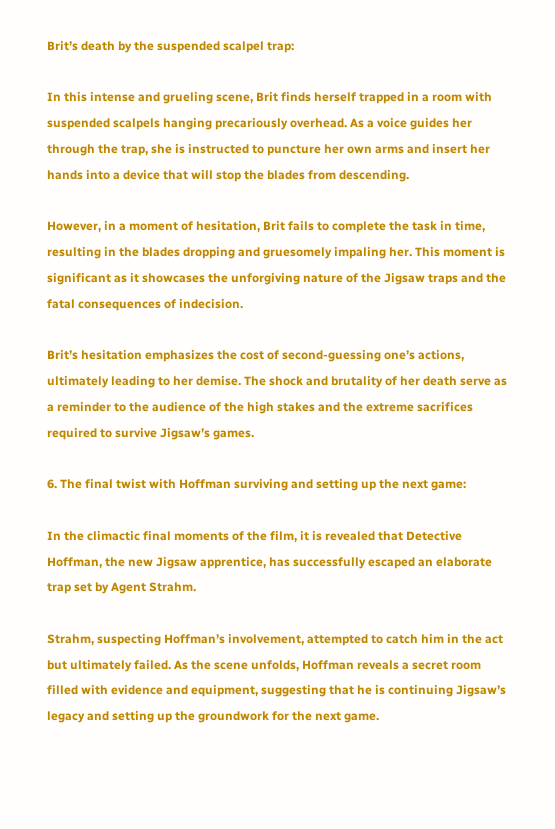Brit’s death by the suspended scalpel trap:

In this intense and grueling scene, Brit finds herself trapped in a room with suspended scalpels hanging precariously overhead. As a voice guides her through the trap, she is instructed to puncture her own arms and insert her hands into a device that will stop the blades from descending.

However, in a moment of hesitation, Brit fails to complete the task in time, resulting in the blades dropping and gruesomely impaling her. This moment is significant as it showcases the unforgiving nature of the Jigsaw traps and the fatal consequences of indecision.

Brit’s hesitation emphasizes the cost of second-guessing one’s actions, ultimately leading to her demise. The shock and brutality of her death serve as a reminder to the audience of the high stakes and the extreme sacrifices required to survive Jigsaw’s games.

6. The final twist with Hoffman surviving and setting up the next game:

In the climactic final moments of the film, it is revealed that Detective Hoffman, the new Jigsaw apprentice, has successfully escaped an elaborate trap set by Agent Strahm.

Strahm, suspecting Hoffman’s involvement, attempted to catch him in the act but ultimately failed. As the scene unfolds, Hoffman reveals a secret room filled with evidence and equipment, suggesting that he is continuing Jigsaw’s legacy and setting up the groundwork for the next game.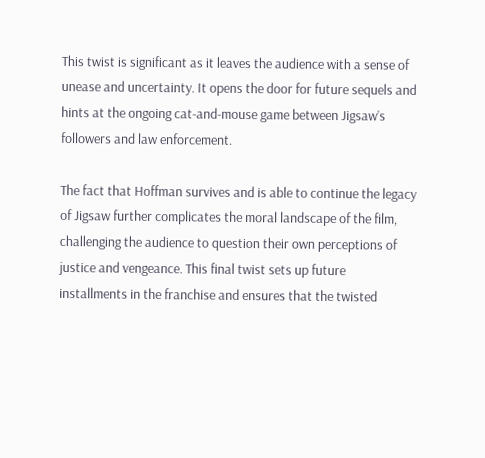This twist is significant as it leaves the audience with a sense of unease and uncertainty. It opens the door for future sequels and hints at the ongoing cat-and-mouse game between Jigsaw’s followers and law enforcement.

The fact that Hoffman survives and is able to continue the legacy of Jigsaw further complicates the moral landscape of the film, challenging the audience to question their own perceptions of justice and vengeance. This final twist sets up future installments in the franchise and ensures that the twisted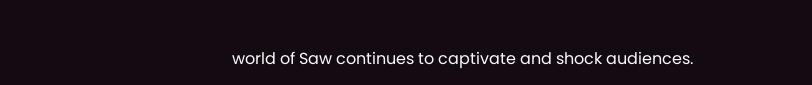world of Saw continues to captivate and shock audiences.